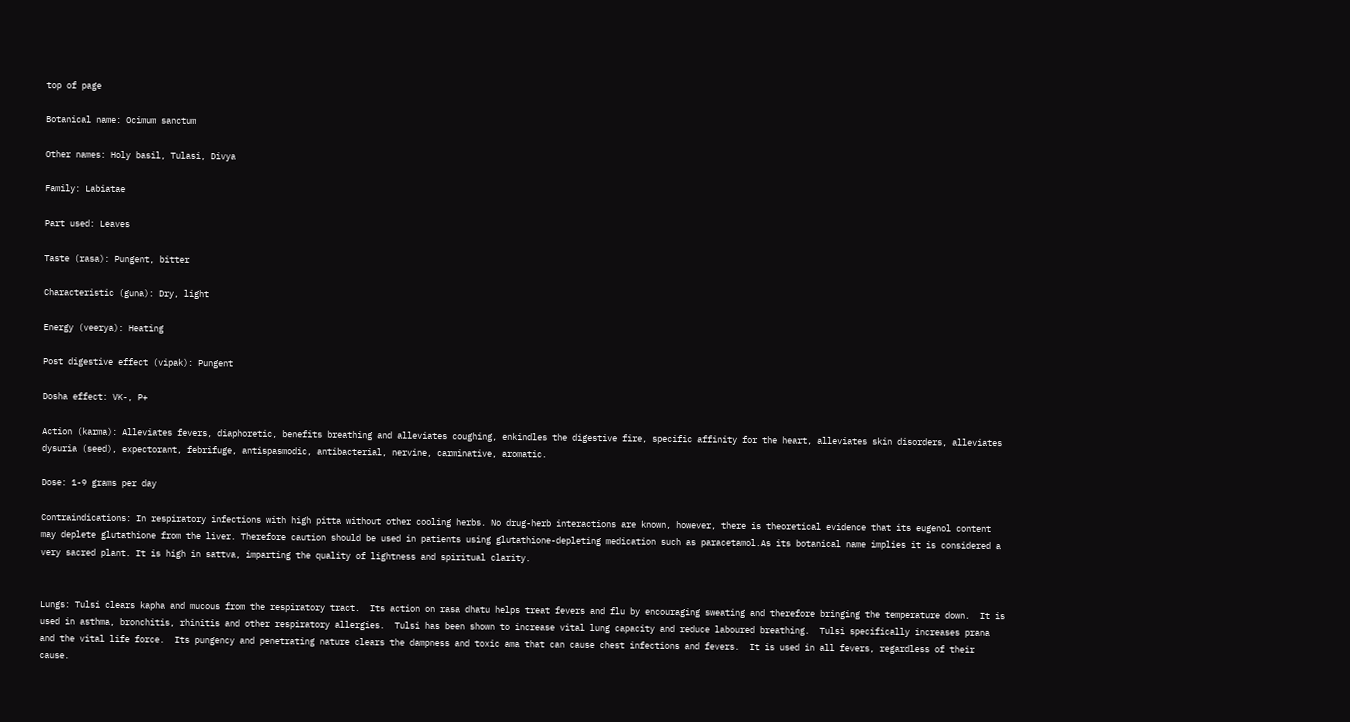top of page

Botanical name: Ocimum sanctum

Other names: Holy basil, Tulasi, Divya

Family: Labiatae

Part used: Leaves

Taste (rasa): Pungent, bitter

Characteristic (guna): Dry, light

Energy (veerya): Heating

Post digestive effect (vipak): Pungent

Dosha effect: VK-, P+

Action (karma): Alleviates fevers, diaphoretic, benefits breathing and alleviates coughing, enkindles the digestive fire, specific affinity for the heart, alleviates skin disorders, alleviates dysuria (seed), expectorant, febrifuge, antispasmodic, antibacterial, nervine, carminative, aromatic.

Dose: 1-9 grams per day

Contraindications: In respiratory infections with high pitta without other cooling herbs. No drug-herb interactions are known, however, there is theoretical evidence that its eugenol content may deplete glutathione from the liver. Therefore caution should be used in patients using glutathione-depleting medication such as paracetamol.As its botanical name implies it is considered a very sacred plant. It is high in sattva, imparting the quality of lightness and spiritual clarity.


Lungs: Tulsi clears kapha and mucous from the respiratory tract.  Its action on rasa dhatu helps treat fevers and flu by encouraging sweating and therefore bringing the temperature down.  It is used in asthma, bronchitis, rhinitis and other respiratory allergies.  Tulsi has been shown to increase vital lung capacity and reduce laboured breathing.  Tulsi specifically increases prana and the vital life force.  Its pungency and penetrating nature clears the dampness and toxic ama that can cause chest infections and fevers.  It is used in all fevers, regardless of their cause.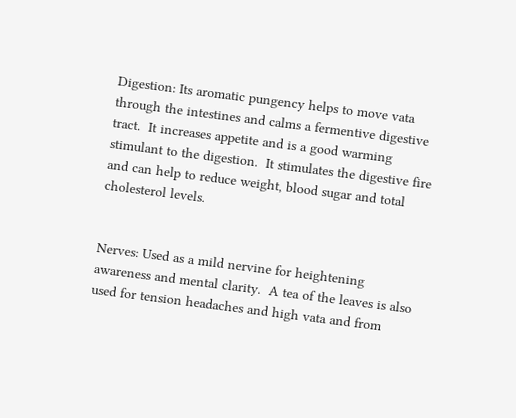Digestion: Its aromatic pungency helps to move vata through the intestines and calms a fermentive digestive tract.  It increases appetite and is a good warming stimulant to the digestion.  It stimulates the digestive fire and can help to reduce weight, blood sugar and total cholesterol levels.


Nerves: Used as a mild nervine for heightening awareness and mental clarity.  A tea of the leaves is also used for tension headaches and high vata and from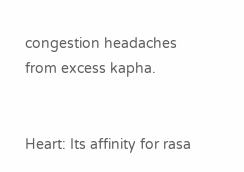congestion headaches from excess kapha.


Heart: Its affinity for rasa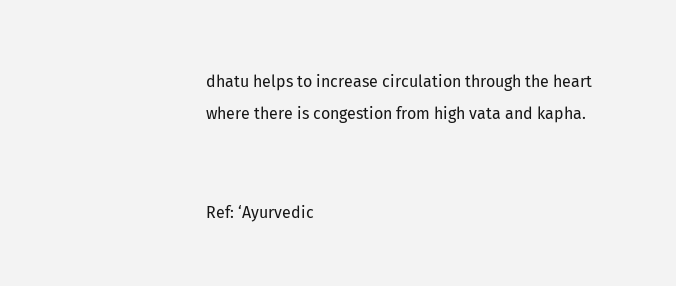dhatu helps to increase circulation through the heart where there is congestion from high vata and kapha.


Ref: ‘Ayurvedic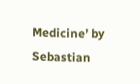Medicine’ by Sebastian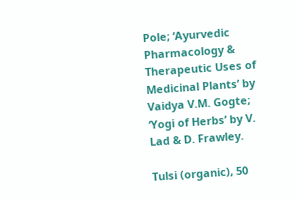Pole; ‘Ayurvedic Pharmacology & Therapeutic Uses of Medicinal Plants’ by Vaidya V.M. Gogte; ‘Yogi of Herbs’ by V. Lad & D. Frawley.

Tulsi (organic), 50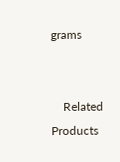grams


    Related Products